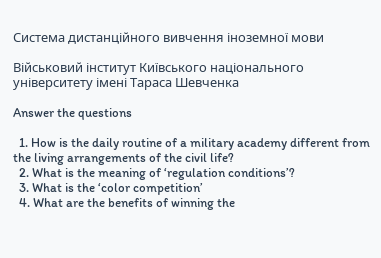Система дистанційного вивчення іноземної мови

Військовий інститут Київського національного університету імені Тараса Шевченка

Answer the questions

  1. How is the daily routine of a military academy different from the living arrangements of the civil life?
  2. What is the meaning of ‘regulation conditions’?
  3. What is the ‘color competition’
  4. What are the benefits of winning the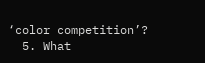‘color competition’?
  5. What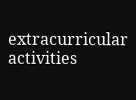extracurricular activities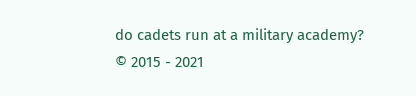do cadets run at a military academy?
© 2015 - 2021